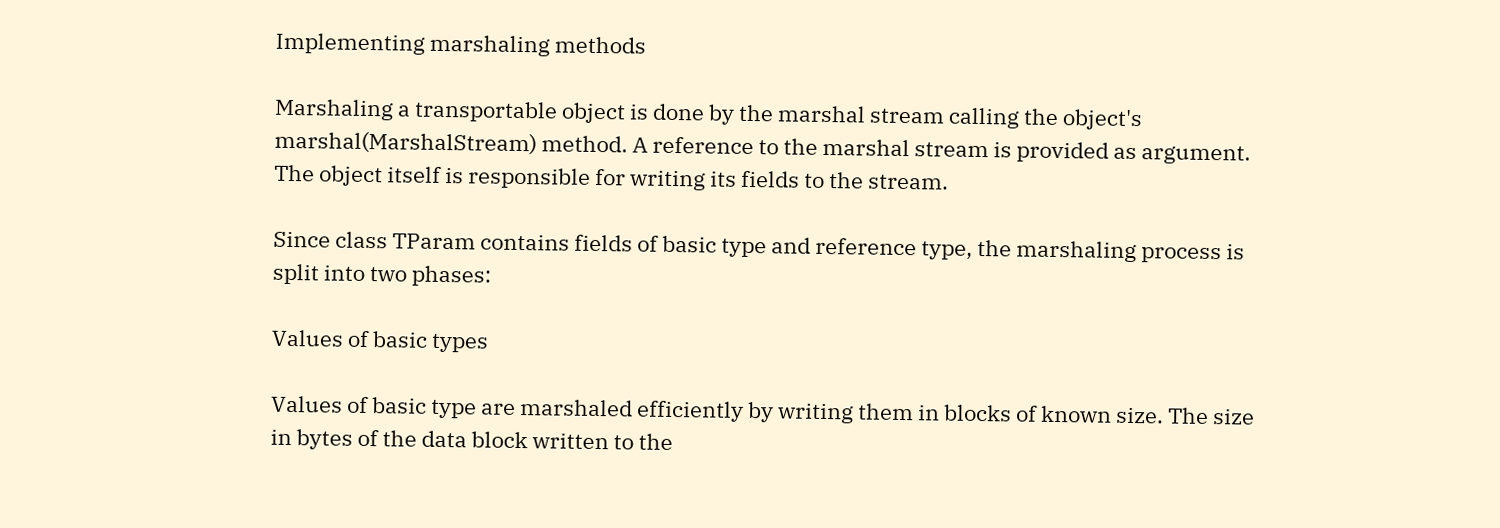Implementing marshaling methods

Marshaling a transportable object is done by the marshal stream calling the object's marshal(MarshalStream) method. A reference to the marshal stream is provided as argument. The object itself is responsible for writing its fields to the stream.

Since class TParam contains fields of basic type and reference type, the marshaling process is split into two phases:

Values of basic types

Values of basic type are marshaled efficiently by writing them in blocks of known size. The size in bytes of the data block written to the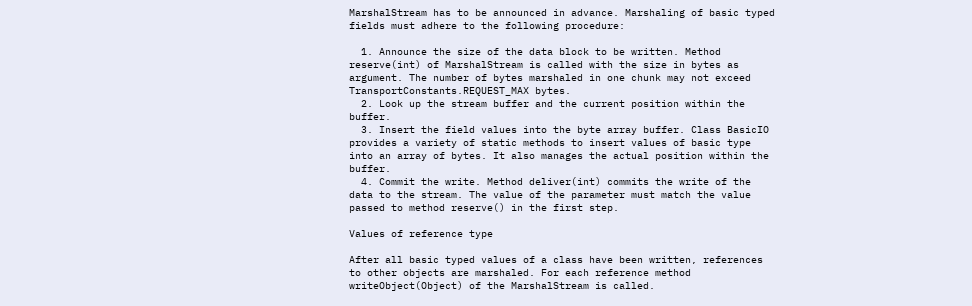MarshalStream has to be announced in advance. Marshaling of basic typed fields must adhere to the following procedure:

  1. Announce the size of the data block to be written. Method reserve(int) of MarshalStream is called with the size in bytes as argument. The number of bytes marshaled in one chunk may not exceed TransportConstants.REQUEST_MAX bytes.
  2. Look up the stream buffer and the current position within the buffer.
  3. Insert the field values into the byte array buffer. Class BasicIO provides a variety of static methods to insert values of basic type into an array of bytes. It also manages the actual position within the buffer.
  4. Commit the write. Method deliver(int) commits the write of the data to the stream. The value of the parameter must match the value passed to method reserve() in the first step.

Values of reference type

After all basic typed values of a class have been written, references to other objects are marshaled. For each reference method writeObject(Object) of the MarshalStream is called.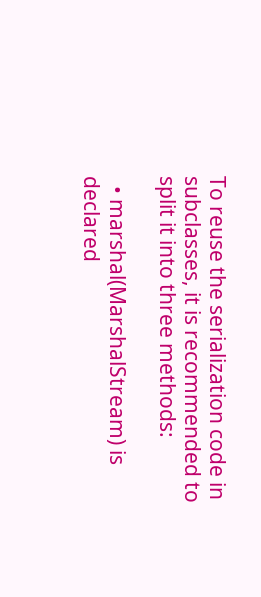To reuse the serialization code in subclasses, it is recommended to split it into three methods:

  • marshal(MarshalStream) is declared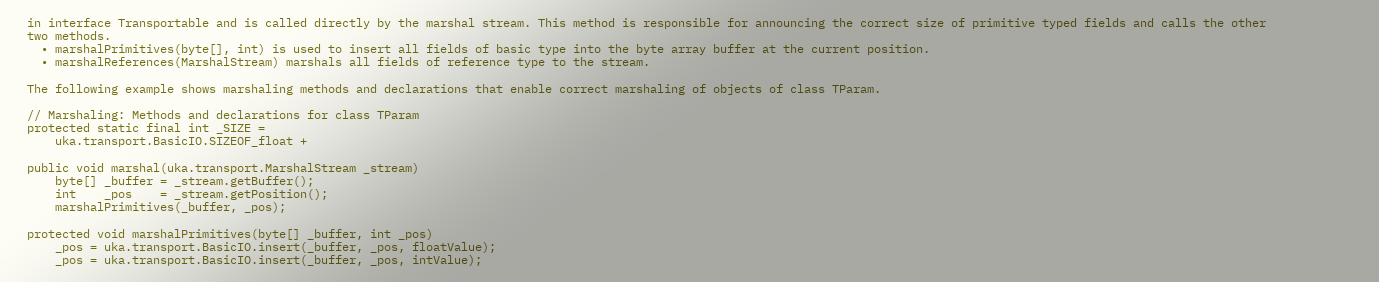in interface Transportable and is called directly by the marshal stream. This method is responsible for announcing the correct size of primitive typed fields and calls the other two methods.
  • marshalPrimitives(byte[], int) is used to insert all fields of basic type into the byte array buffer at the current position.
  • marshalReferences(MarshalStream) marshals all fields of reference type to the stream.

The following example shows marshaling methods and declarations that enable correct marshaling of objects of class TParam.

// Marshaling: Methods and declarations for class TParam
protected static final int _SIZE =
    uka.transport.BasicIO.SIZEOF_float +

public void marshal(uka.transport.MarshalStream _stream)
    byte[] _buffer = _stream.getBuffer();
    int    _pos    = _stream.getPosition();
    marshalPrimitives(_buffer, _pos);

protected void marshalPrimitives(byte[] _buffer, int _pos)
    _pos = uka.transport.BasicIO.insert(_buffer, _pos, floatValue);
    _pos = uka.transport.BasicIO.insert(_buffer, _pos, intValue);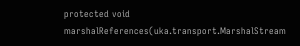protected void marshalReferences(uka.transport.MarshalStream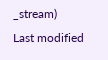_stream)
Last modified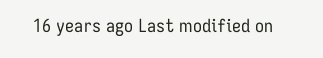16 years ago Last modified on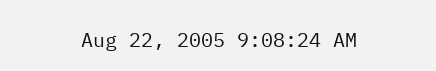Aug 22, 2005 9:08:24 AM